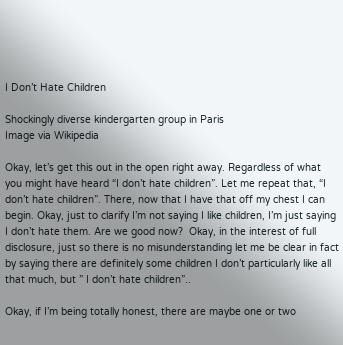I Don’t Hate Children

Shockingly diverse kindergarten group in Paris
Image via Wikipedia

Okay, let’s get this out in the open right away. Regardless of what you might have heard “I don’t hate children”. Let me repeat that, “I don’t hate children”. There, now that I have that off my chest I can begin. Okay, just to clarify I’m not saying I like children, I’m just saying I don’t hate them. Are we good now?  Okay, in the interest of full disclosure, just so there is no misunderstanding let me be clear in fact by saying there are definitely some children I don’t particularly like all that much, but ” I don’t hate children”..

Okay, if I’m being totally honest, there are maybe one or two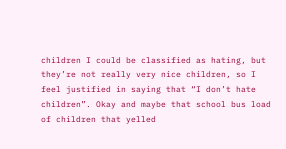children I could be classified as hating, but they’re not really very nice children, so I feel justified in saying that “I don’t hate children”. Okay and maybe that school bus load of children that yelled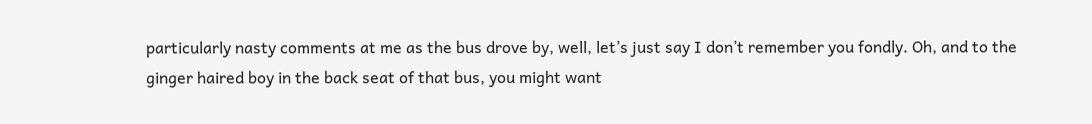particularly nasty comments at me as the bus drove by, well, let’s just say I don’t remember you fondly. Oh, and to the ginger haired boy in the back seat of that bus, you might want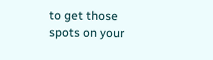to get those spots on your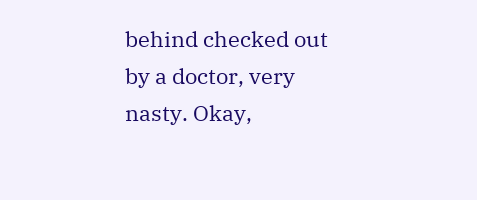behind checked out by a doctor, very nasty. Okay,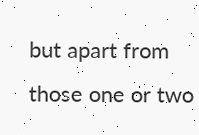but apart from those one or two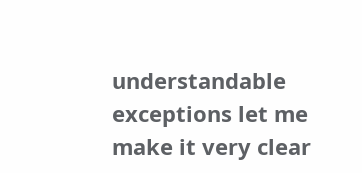understandable exceptions let me make it very clear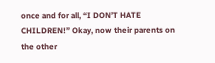once and for all, “I DON’T HATE CHILDREN!” Okay, now their parents on the other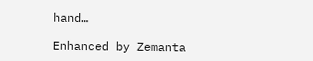hand…

Enhanced by Zemanta